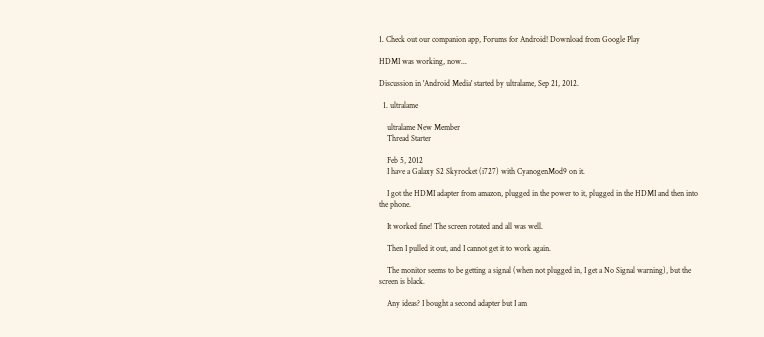1. Check out our companion app, Forums for Android! Download from Google Play

HDMI was working, now...

Discussion in 'Android Media' started by ultralame, Sep 21, 2012.

  1. ultralame

    ultralame New Member
    Thread Starter

    Feb 5, 2012
    I have a Galaxy S2 Skyrocket (i727) with CyanogenMod9 on it.

    I got the HDMI adapter from amazon, plugged in the power to it, plugged in the HDMI and then into the phone.

    It worked fine! The screen rotated and all was well.

    Then I pulled it out, and I cannot get it to work again.

    The monitor seems to be getting a signal (when not plugged in, I get a No Signal warning), but the screen is black.

    Any ideas? I bought a second adapter but I am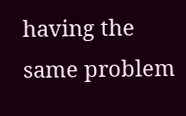having the same problem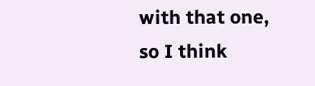with that one, so I think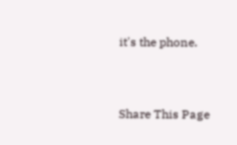it's the phone.


Share This Page